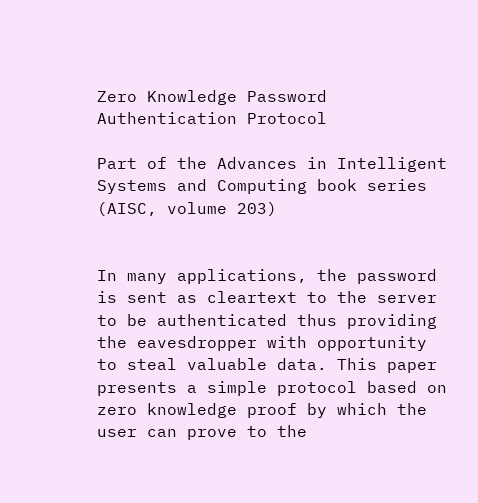Zero Knowledge Password Authentication Protocol

Part of the Advances in Intelligent Systems and Computing book series (AISC, volume 203)


In many applications, the password is sent as cleartext to the server to be authenticated thus providing the eavesdropper with opportunity to steal valuable data. This paper presents a simple protocol based on zero knowledge proof by which the user can prove to the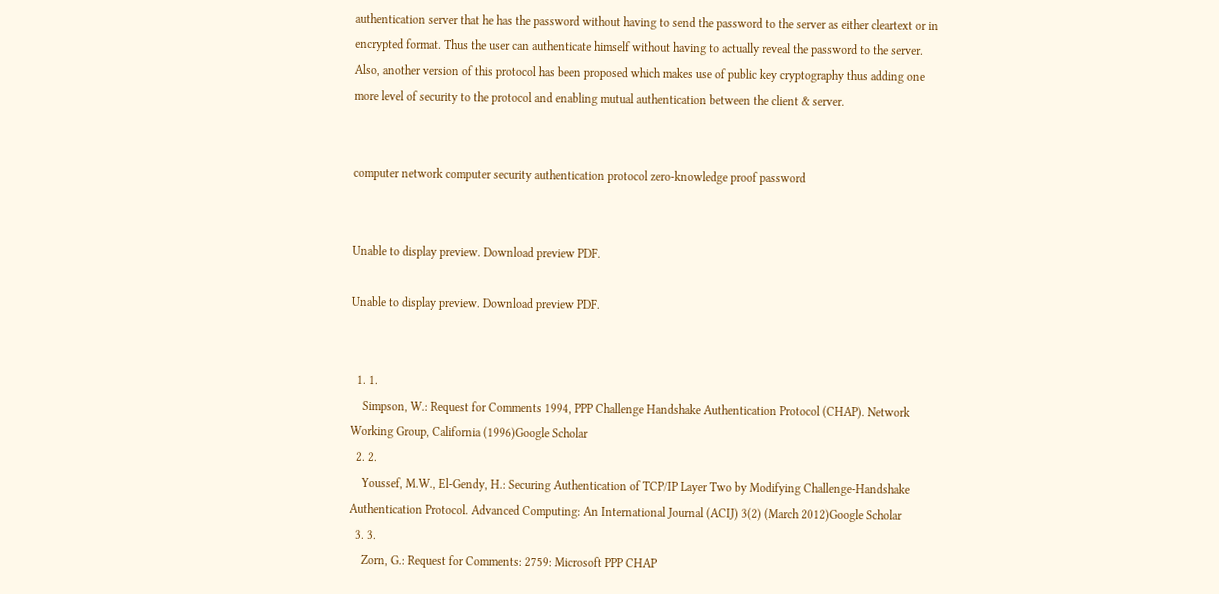authentication server that he has the password without having to send the password to the server as either cleartext or in encrypted format. Thus the user can authenticate himself without having to actually reveal the password to the server. Also, another version of this protocol has been proposed which makes use of public key cryptography thus adding one more level of security to the protocol and enabling mutual authentication between the client & server.


computer network computer security authentication protocol zero-knowledge proof password


Unable to display preview. Download preview PDF.

Unable to display preview. Download preview PDF.


  1. 1.
    Simpson, W.: Request for Comments 1994, PPP Challenge Handshake Authentication Protocol (CHAP). Network Working Group, California (1996)Google Scholar
  2. 2.
    Youssef, M.W., El-Gendy, H.: Securing Authentication of TCP/IP Layer Two by Modifying Challenge-Handshake Authentication Protocol. Advanced Computing: An International Journal (ACIJ) 3(2) (March 2012)Google Scholar
  3. 3.
    Zorn, G.: Request for Comments: 2759: Microsoft PPP CHAP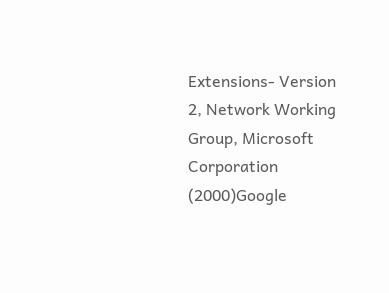Extensions- Version 2, Network Working Group, Microsoft Corporation (2000)Google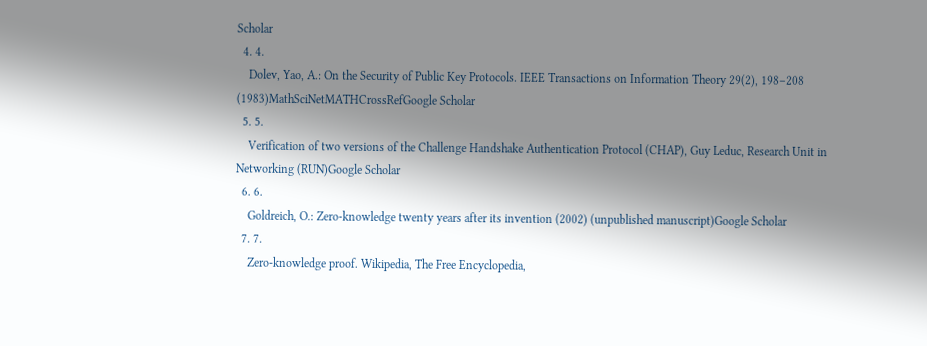Scholar
  4. 4.
    Dolev, Yao, A.: On the Security of Public Key Protocols. IEEE Transactions on Information Theory 29(2), 198–208 (1983)MathSciNetMATHCrossRefGoogle Scholar
  5. 5.
    Verification of two versions of the Challenge Handshake Authentication Protocol (CHAP), Guy Leduc, Research Unit in Networking (RUN)Google Scholar
  6. 6.
    Goldreich, O.: Zero-knowledge twenty years after its invention (2002) (unpublished manuscript)Google Scholar
  7. 7.
    Zero-knowledge proof. Wikipedia, The Free Encyclopedia,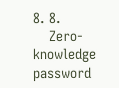8. 8.
    Zero-knowledge password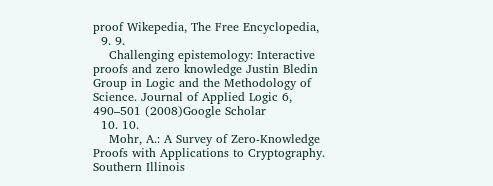proof Wikepedia, The Free Encyclopedia,
  9. 9.
    Challenging epistemology: Interactive proofs and zero knowledge Justin Bledin Group in Logic and the Methodology of Science. Journal of Applied Logic 6, 490–501 (2008)Google Scholar
  10. 10.
    Mohr, A.: A Survey of Zero-Knowledge Proofs with Applications to Cryptography. Southern Illinois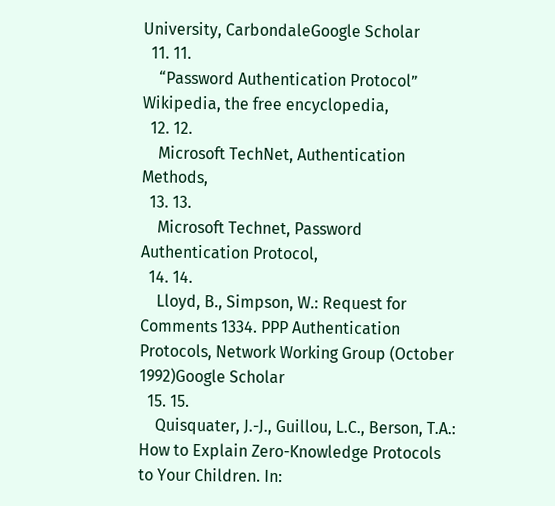University, CarbondaleGoogle Scholar
  11. 11.
    “Password Authentication Protocol” Wikipedia, the free encyclopedia,
  12. 12.
    Microsoft TechNet, Authentication Methods,
  13. 13.
    Microsoft Technet, Password Authentication Protocol,
  14. 14.
    Lloyd, B., Simpson, W.: Request for Comments 1334. PPP Authentication Protocols, Network Working Group (October 1992)Google Scholar
  15. 15.
    Quisquater, J.-J., Guillou, L.C., Berson, T.A.: How to Explain Zero-Knowledge Protocols to Your Children. In: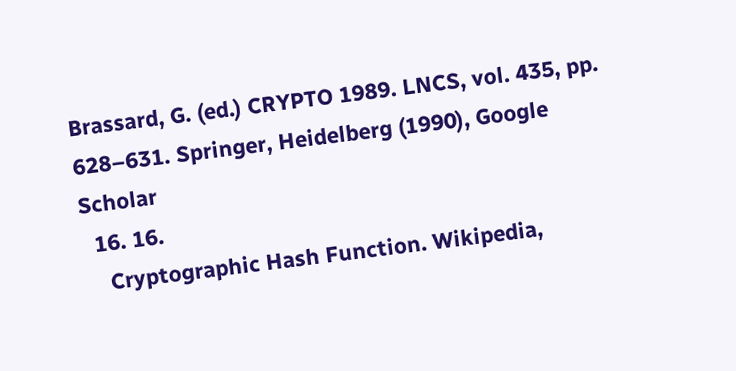Brassard, G. (ed.) CRYPTO 1989. LNCS, vol. 435, pp. 628–631. Springer, Heidelberg (1990), Google Scholar
  16. 16.
    Cryptographic Hash Function. Wikipedia,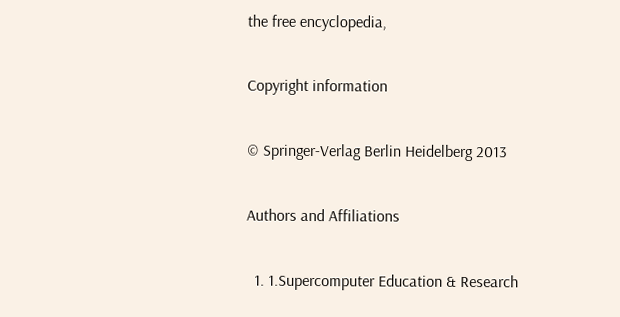the free encyclopedia,

Copyright information

© Springer-Verlag Berlin Heidelberg 2013

Authors and Affiliations

  1. 1.Supercomputer Education & Research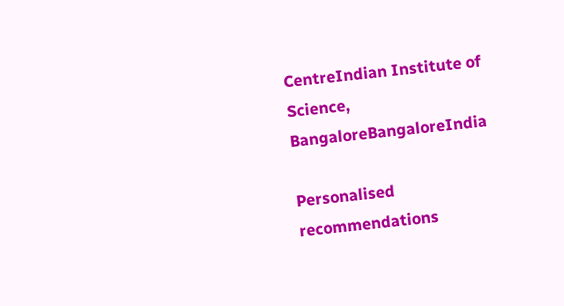CentreIndian Institute of Science, BangaloreBangaloreIndia

Personalised recommendations